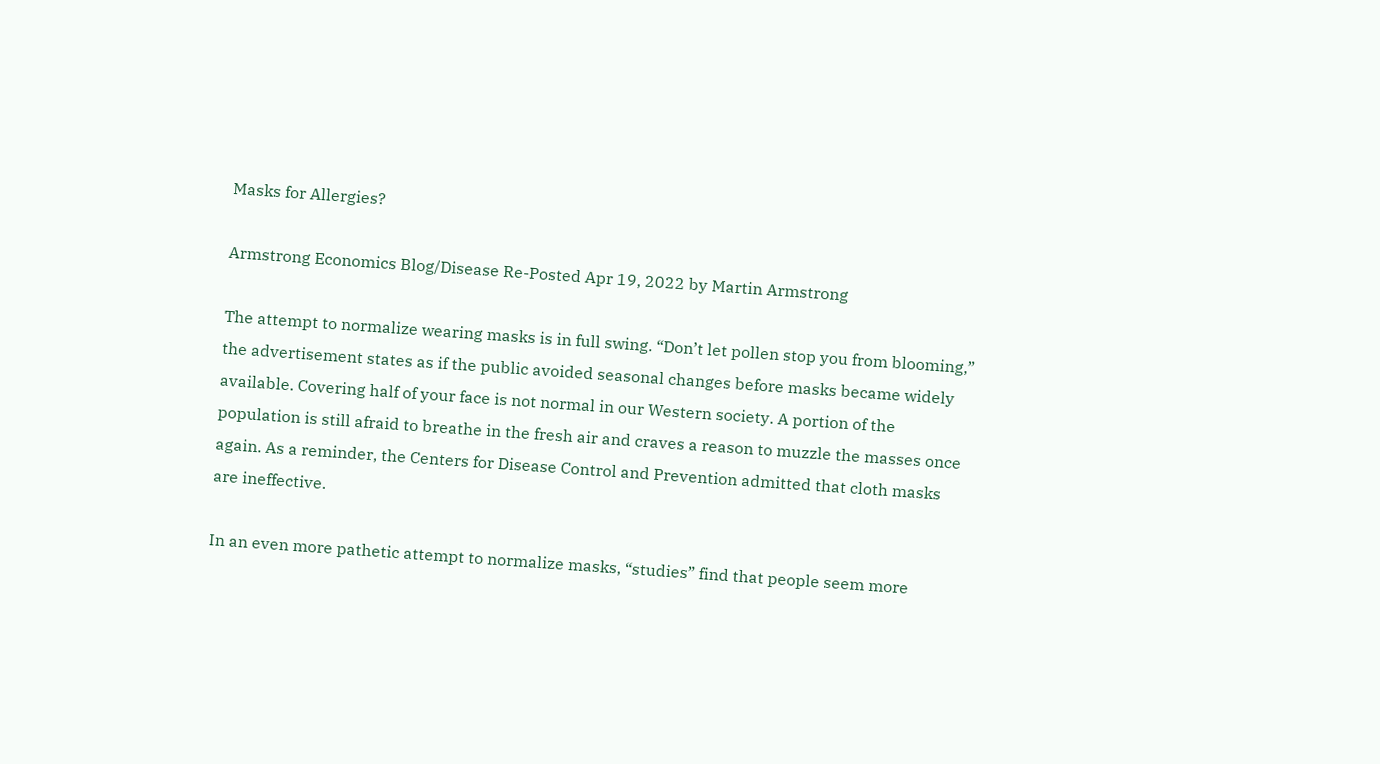Masks for Allergies?

Armstrong Economics Blog/Disease Re-Posted Apr 19, 2022 by Martin Armstrong

The attempt to normalize wearing masks is in full swing. “Don’t let pollen stop you from blooming,” the advertisement states as if the public avoided seasonal changes before masks became widely available. Covering half of your face is not normal in our Western society. A portion of the population is still afraid to breathe in the fresh air and craves a reason to muzzle the masses once again. As a reminder, the Centers for Disease Control and Prevention admitted that cloth masks are ineffective.

In an even more pathetic attempt to normalize masks, “studies” find that people seem more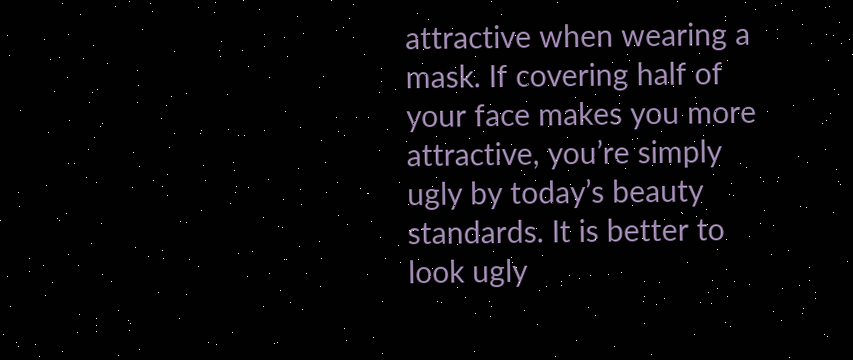attractive when wearing a mask. If covering half of your face makes you more attractive, you’re simply ugly by today’s beauty standards. It is better to look ugly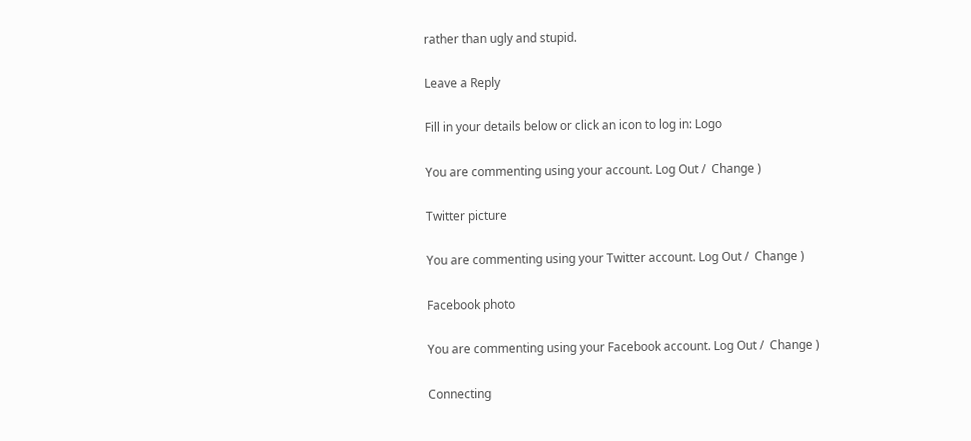rather than ugly and stupid.

Leave a Reply

Fill in your details below or click an icon to log in: Logo

You are commenting using your account. Log Out /  Change )

Twitter picture

You are commenting using your Twitter account. Log Out /  Change )

Facebook photo

You are commenting using your Facebook account. Log Out /  Change )

Connecting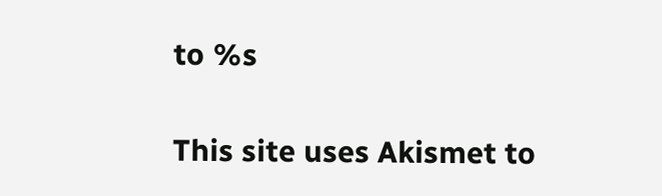to %s

This site uses Akismet to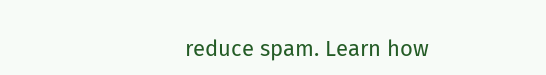reduce spam. Learn how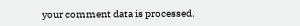your comment data is processed.